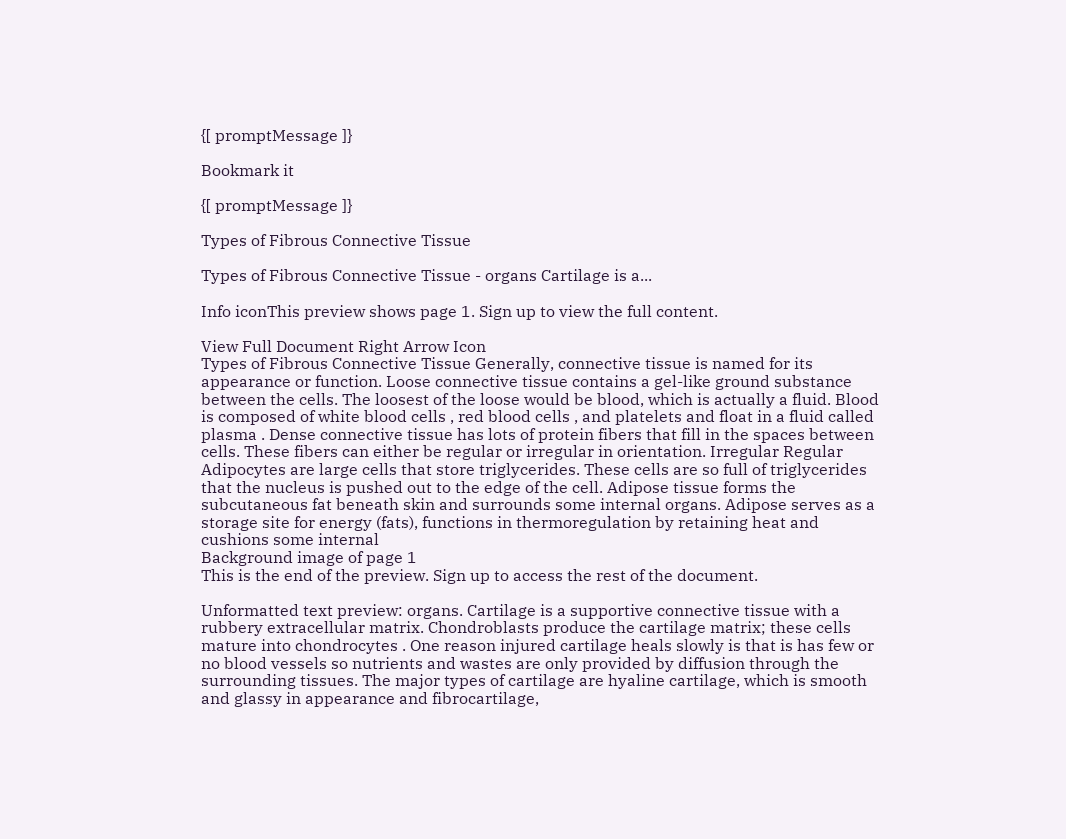{[ promptMessage ]}

Bookmark it

{[ promptMessage ]}

Types of Fibrous Connective Tissue

Types of Fibrous Connective Tissue - organs Cartilage is a...

Info iconThis preview shows page 1. Sign up to view the full content.

View Full Document Right Arrow Icon
Types of Fibrous Connective Tissue Generally, connective tissue is named for its appearance or function. Loose connective tissue contains a gel-like ground substance between the cells. The loosest of the loose would be blood, which is actually a fluid. Blood is composed of white blood cells , red blood cells , and platelets and float in a fluid called plasma . Dense connective tissue has lots of protein fibers that fill in the spaces between cells. These fibers can either be regular or irregular in orientation. Irregular Regular Adipocytes are large cells that store triglycerides. These cells are so full of triglycerides that the nucleus is pushed out to the edge of the cell. Adipose tissue forms the subcutaneous fat beneath skin and surrounds some internal organs. Adipose serves as a storage site for energy (fats), functions in thermoregulation by retaining heat and cushions some internal
Background image of page 1
This is the end of the preview. Sign up to access the rest of the document.

Unformatted text preview: organs. Cartilage is a supportive connective tissue with a rubbery extracellular matrix. Chondroblasts produce the cartilage matrix; these cells mature into chondrocytes . One reason injured cartilage heals slowly is that is has few or no blood vessels so nutrients and wastes are only provided by diffusion through the surrounding tissues. The major types of cartilage are hyaline cartilage, which is smooth and glassy in appearance and fibrocartilage,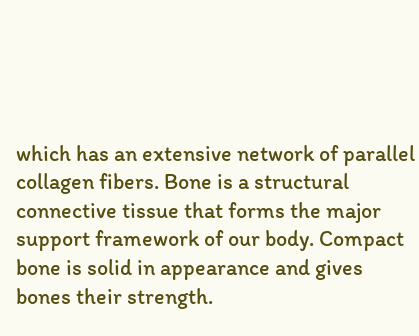which has an extensive network of parallel collagen fibers. Bone is a structural connective tissue that forms the major support framework of our body. Compact bone is solid in appearance and gives bones their strength.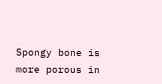Spongy bone is more porous in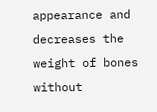appearance and decreases the weight of bones without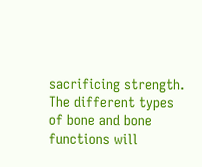sacrificing strength. The different types of bone and bone functions will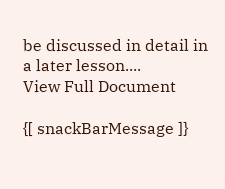be discussed in detail in a later lesson....
View Full Document

{[ snackBarMessage ]}